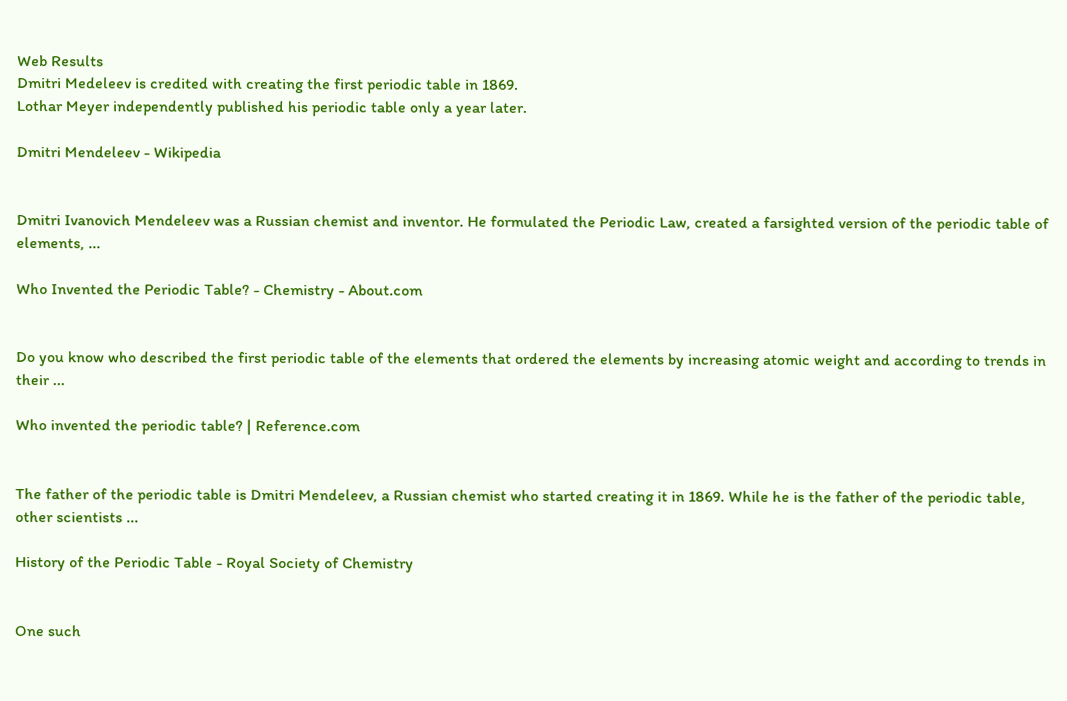Web Results
Dmitri Medeleev is credited with creating the first periodic table in 1869.
Lothar Meyer independently published his periodic table only a year later.

Dmitri Mendeleev - Wikipedia


Dmitri Ivanovich Mendeleev was a Russian chemist and inventor. He formulated the Periodic Law, created a farsighted version of the periodic table of elements, ...

Who Invented the Periodic Table? - Chemistry - About.com


Do you know who described the first periodic table of the elements that ordered the elements by increasing atomic weight and according to trends in their ...

Who invented the periodic table? | Reference.com


The father of the periodic table is Dmitri Mendeleev, a Russian chemist who started creating it in 1869. While he is the father of the periodic table, other scientists ...

History of the Periodic Table - Royal Society of Chemistry


One such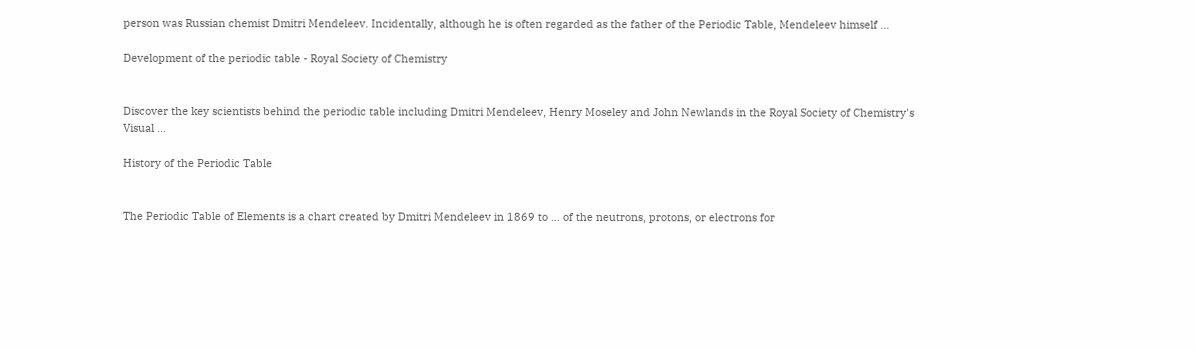person was Russian chemist Dmitri Mendeleev. Incidentally, although he is often regarded as the father of the Periodic Table, Mendeleev himself ...

Development of the periodic table - Royal Society of Chemistry


Discover the key scientists behind the periodic table including Dmitri Mendeleev, Henry Moseley and John Newlands in the Royal Society of Chemistry's Visual ...

History of the Periodic Table


The Periodic Table of Elements is a chart created by Dmitri Mendeleev in 1869 to ... of the neutrons, protons, or electrons for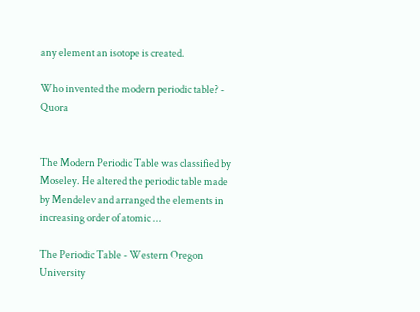any element an isotope is created.

Who invented the modern periodic table? - Quora


The Modern Periodic Table was classified by Moseley. He altered the periodic table made by Mendelev and arranged the elements in increasing order of atomic ...

The Periodic Table - Western Oregon University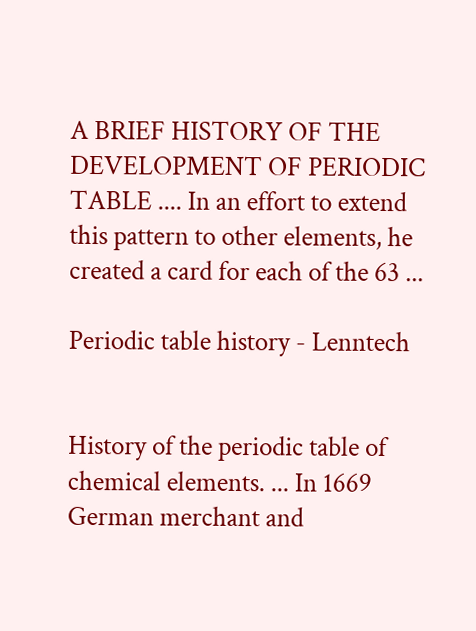A BRIEF HISTORY OF THE DEVELOPMENT OF PERIODIC TABLE .... In an effort to extend this pattern to other elements, he created a card for each of the 63 ...

Periodic table history - Lenntech


History of the periodic table of chemical elements. ... In 1669 German merchant and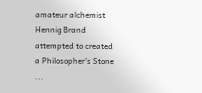amateur alchemist Hennig Brand attempted to created a Philosopher's Stone  ...